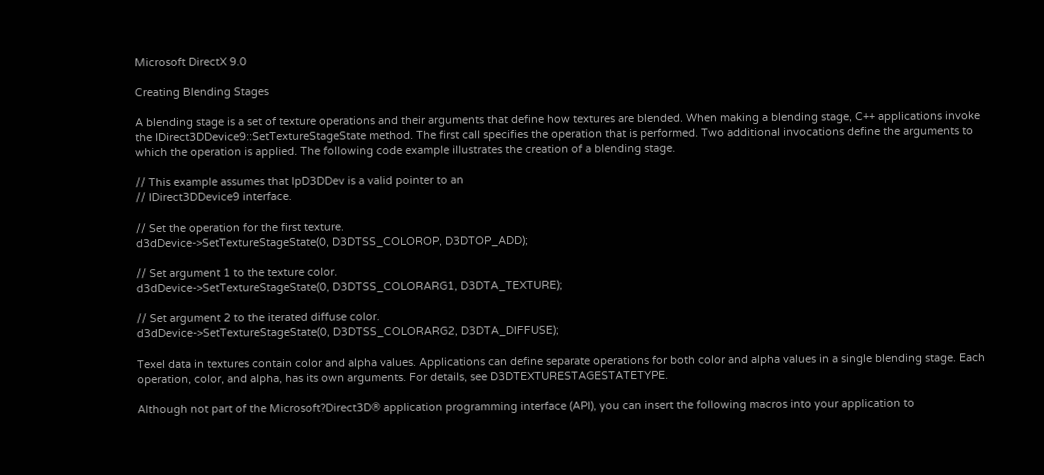Microsoft DirectX 9.0

Creating Blending Stages

A blending stage is a set of texture operations and their arguments that define how textures are blended. When making a blending stage, C++ applications invoke the IDirect3DDevice9::SetTextureStageState method. The first call specifies the operation that is performed. Two additional invocations define the arguments to which the operation is applied. The following code example illustrates the creation of a blending stage.

// This example assumes that lpD3DDev is a valid pointer to an
// IDirect3DDevice9 interface.

// Set the operation for the first texture.
d3dDevice->SetTextureStageState(0, D3DTSS_COLOROP, D3DTOP_ADD);

// Set argument 1 to the texture color.
d3dDevice->SetTextureStageState(0, D3DTSS_COLORARG1, D3DTA_TEXTURE);

// Set argument 2 to the iterated diffuse color.
d3dDevice->SetTextureStageState(0, D3DTSS_COLORARG2, D3DTA_DIFFUSE);

Texel data in textures contain color and alpha values. Applications can define separate operations for both color and alpha values in a single blending stage. Each operation, color, and alpha, has its own arguments. For details, see D3DTEXTURESTAGESTATETYPE.

Although not part of the Microsoft?Direct3D® application programming interface (API), you can insert the following macros into your application to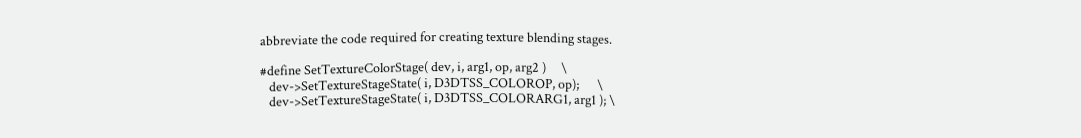abbreviate the code required for creating texture blending stages.

#define SetTextureColorStage( dev, i, arg1, op, arg2 )     \
   dev->SetTextureStageState( i, D3DTSS_COLOROP, op);      \
   dev->SetTextureStageState( i, D3DTSS_COLORARG1, arg1 ); \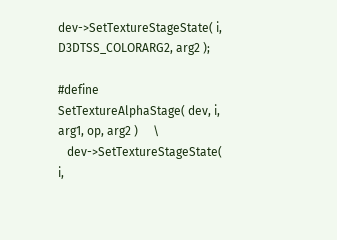dev->SetTextureStageState( i, D3DTSS_COLORARG2, arg2 );

#define SetTextureAlphaStage( dev, i, arg1, op, arg2 )     \
   dev->SetTextureStageState( i,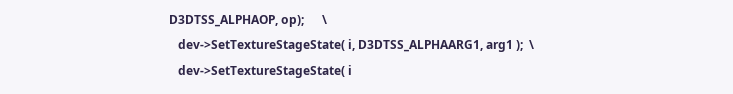D3DTSS_ALPHAOP, op);      \
   dev->SetTextureStageState( i, D3DTSS_ALPHAARG1, arg1 );  \
   dev->SetTextureStageState( i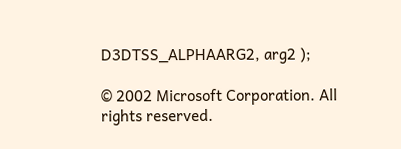D3DTSS_ALPHAARG2, arg2 );

© 2002 Microsoft Corporation. All rights reserved.